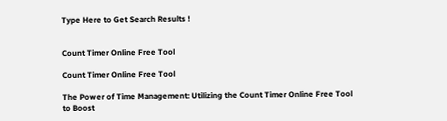Type Here to Get Search Results !


Count Timer Online Free Tool

Count Timer Online Free Tool

The Power of Time Management: Utilizing the Count Timer Online Free Tool to Boost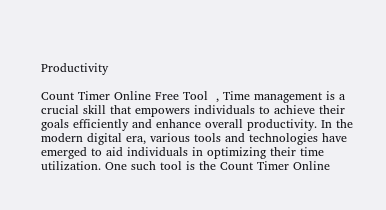Productivity

Count Timer Online Free Tool  , Time management is a crucial skill that empowers individuals to achieve their goals efficiently and enhance overall productivity. In the modern digital era, various tools and technologies have emerged to aid individuals in optimizing their time utilization. One such tool is the Count Timer Online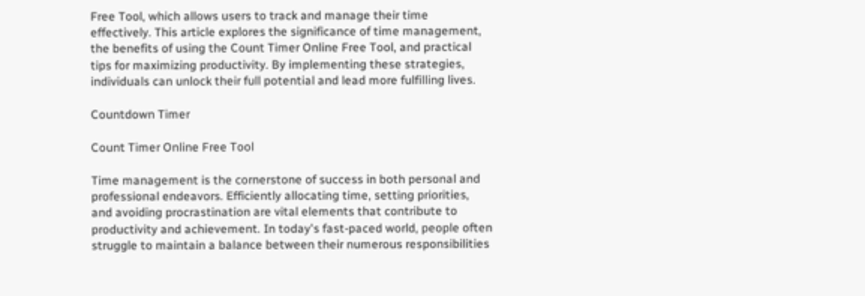Free Tool, which allows users to track and manage their time effectively. This article explores the significance of time management, the benefits of using the Count Timer Online Free Tool, and practical tips for maximizing productivity. By implementing these strategies, individuals can unlock their full potential and lead more fulfilling lives.

Countdown Timer

Count Timer Online Free Tool

Time management is the cornerstone of success in both personal and professional endeavors. Efficiently allocating time, setting priorities, and avoiding procrastination are vital elements that contribute to productivity and achievement. In today's fast-paced world, people often struggle to maintain a balance between their numerous responsibilities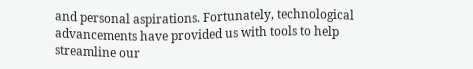and personal aspirations. Fortunately, technological advancements have provided us with tools to help streamline our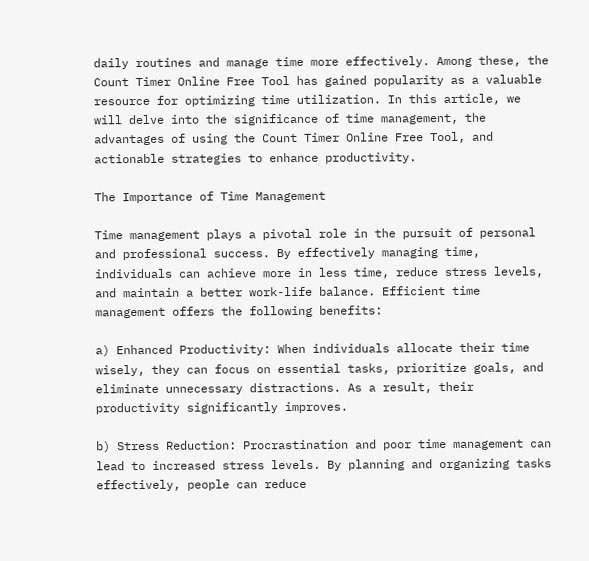daily routines and manage time more effectively. Among these, the Count Timer Online Free Tool has gained popularity as a valuable resource for optimizing time utilization. In this article, we will delve into the significance of time management, the advantages of using the Count Timer Online Free Tool, and actionable strategies to enhance productivity.

The Importance of Time Management

Time management plays a pivotal role in the pursuit of personal and professional success. By effectively managing time, individuals can achieve more in less time, reduce stress levels, and maintain a better work-life balance. Efficient time management offers the following benefits:

a) Enhanced Productivity: When individuals allocate their time wisely, they can focus on essential tasks, prioritize goals, and eliminate unnecessary distractions. As a result, their productivity significantly improves.

b) Stress Reduction: Procrastination and poor time management can lead to increased stress levels. By planning and organizing tasks effectively, people can reduce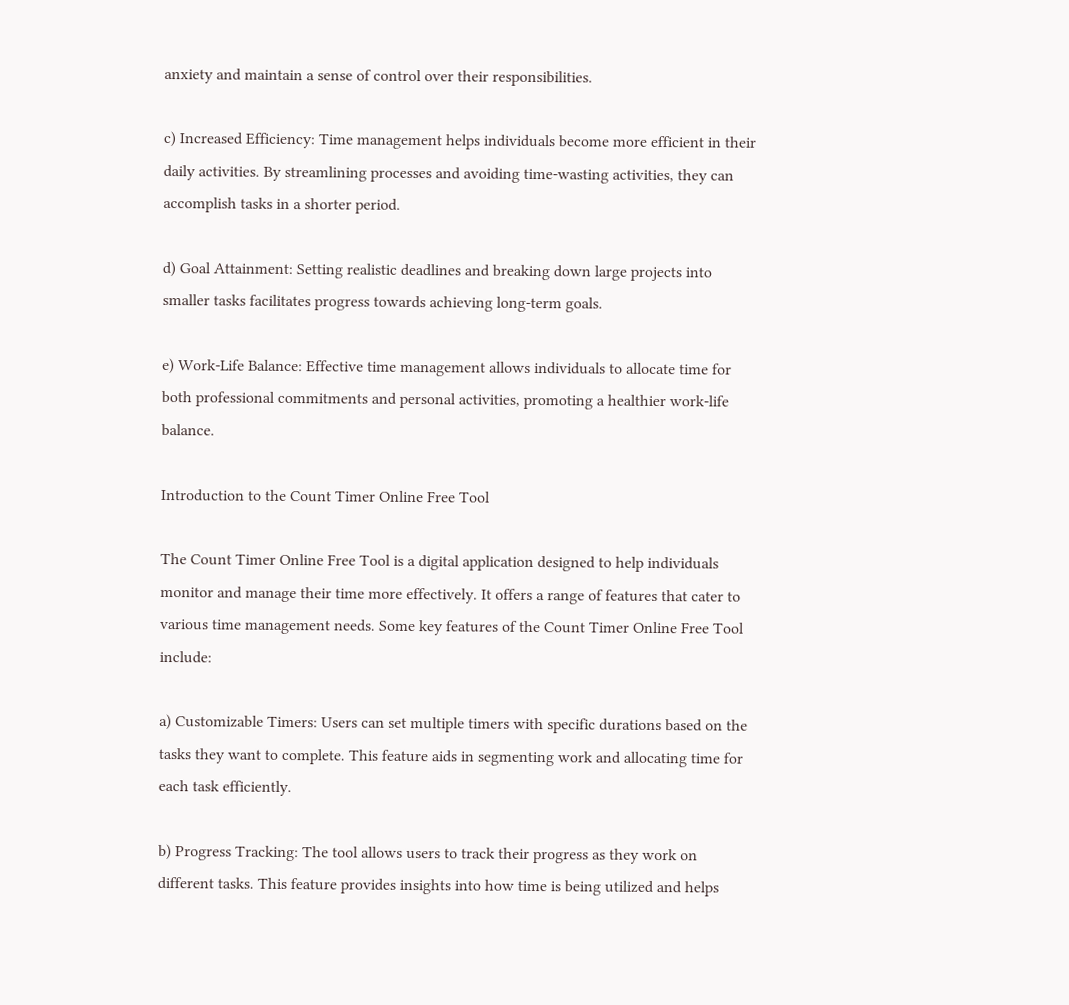anxiety and maintain a sense of control over their responsibilities.

c) Increased Efficiency: Time management helps individuals become more efficient in their daily activities. By streamlining processes and avoiding time-wasting activities, they can accomplish tasks in a shorter period.

d) Goal Attainment: Setting realistic deadlines and breaking down large projects into smaller tasks facilitates progress towards achieving long-term goals.

e) Work-Life Balance: Effective time management allows individuals to allocate time for both professional commitments and personal activities, promoting a healthier work-life balance.

Introduction to the Count Timer Online Free Tool

The Count Timer Online Free Tool is a digital application designed to help individuals monitor and manage their time more effectively. It offers a range of features that cater to various time management needs. Some key features of the Count Timer Online Free Tool include:

a) Customizable Timers: Users can set multiple timers with specific durations based on the tasks they want to complete. This feature aids in segmenting work and allocating time for each task efficiently.

b) Progress Tracking: The tool allows users to track their progress as they work on different tasks. This feature provides insights into how time is being utilized and helps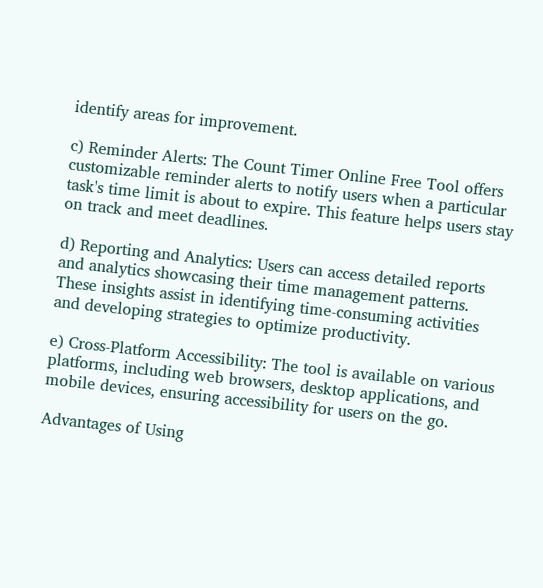identify areas for improvement.

c) Reminder Alerts: The Count Timer Online Free Tool offers customizable reminder alerts to notify users when a particular task's time limit is about to expire. This feature helps users stay on track and meet deadlines.

d) Reporting and Analytics: Users can access detailed reports and analytics showcasing their time management patterns. These insights assist in identifying time-consuming activities and developing strategies to optimize productivity.

e) Cross-Platform Accessibility: The tool is available on various platforms, including web browsers, desktop applications, and mobile devices, ensuring accessibility for users on the go.

Advantages of Using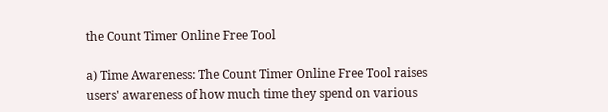the Count Timer Online Free Tool

a) Time Awareness: The Count Timer Online Free Tool raises users' awareness of how much time they spend on various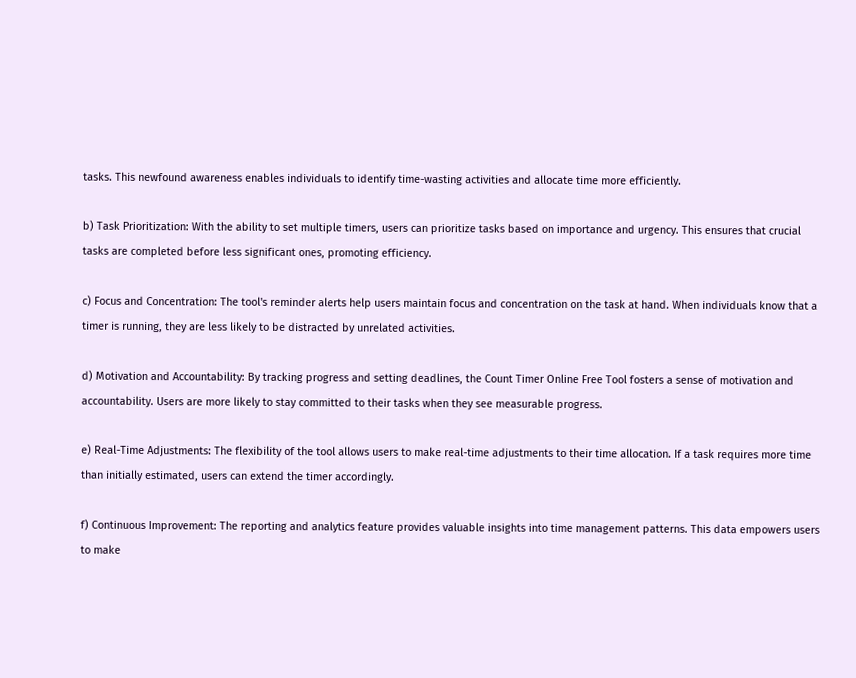tasks. This newfound awareness enables individuals to identify time-wasting activities and allocate time more efficiently.

b) Task Prioritization: With the ability to set multiple timers, users can prioritize tasks based on importance and urgency. This ensures that crucial tasks are completed before less significant ones, promoting efficiency.

c) Focus and Concentration: The tool's reminder alerts help users maintain focus and concentration on the task at hand. When individuals know that a timer is running, they are less likely to be distracted by unrelated activities.

d) Motivation and Accountability: By tracking progress and setting deadlines, the Count Timer Online Free Tool fosters a sense of motivation and accountability. Users are more likely to stay committed to their tasks when they see measurable progress.

e) Real-Time Adjustments: The flexibility of the tool allows users to make real-time adjustments to their time allocation. If a task requires more time than initially estimated, users can extend the timer accordingly.

f) Continuous Improvement: The reporting and analytics feature provides valuable insights into time management patterns. This data empowers users to make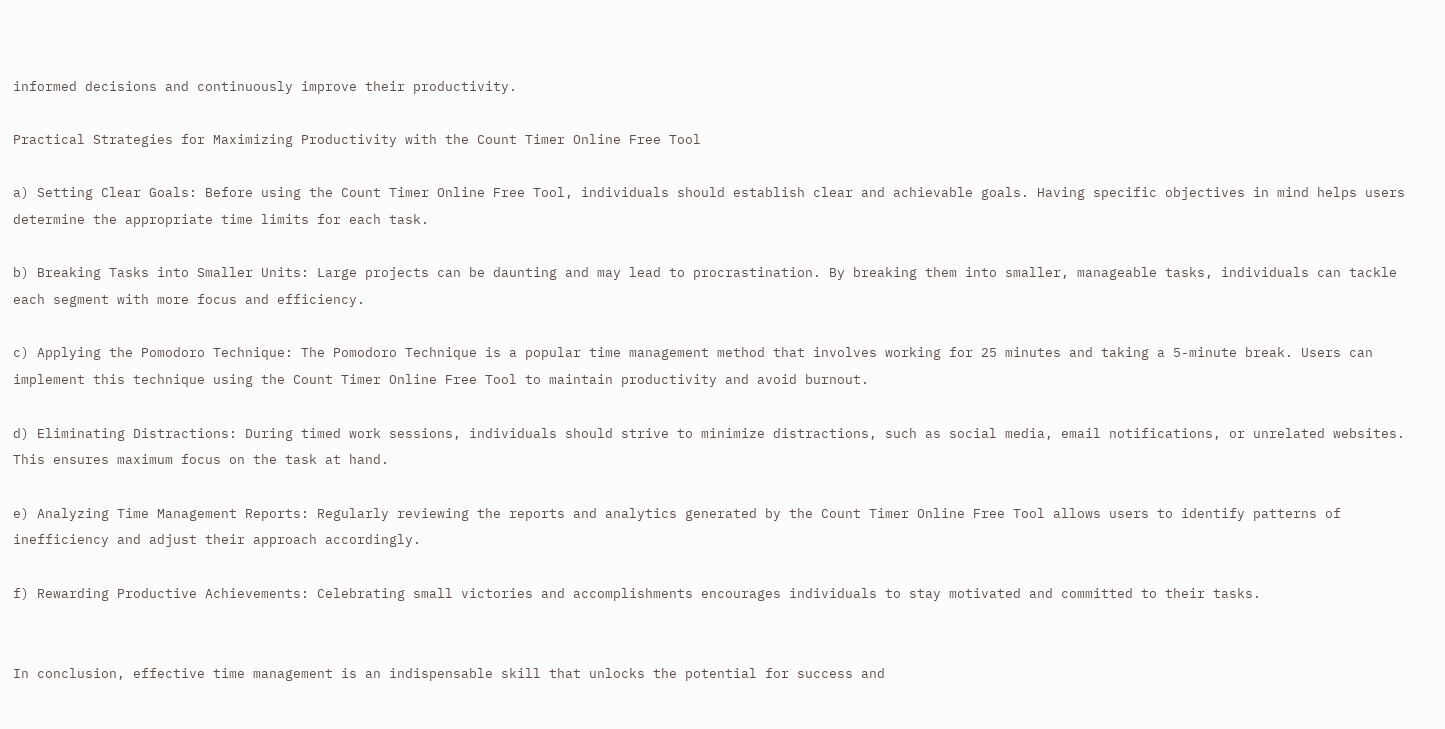informed decisions and continuously improve their productivity.

Practical Strategies for Maximizing Productivity with the Count Timer Online Free Tool

a) Setting Clear Goals: Before using the Count Timer Online Free Tool, individuals should establish clear and achievable goals. Having specific objectives in mind helps users determine the appropriate time limits for each task.

b) Breaking Tasks into Smaller Units: Large projects can be daunting and may lead to procrastination. By breaking them into smaller, manageable tasks, individuals can tackle each segment with more focus and efficiency.

c) Applying the Pomodoro Technique: The Pomodoro Technique is a popular time management method that involves working for 25 minutes and taking a 5-minute break. Users can implement this technique using the Count Timer Online Free Tool to maintain productivity and avoid burnout.

d) Eliminating Distractions: During timed work sessions, individuals should strive to minimize distractions, such as social media, email notifications, or unrelated websites. This ensures maximum focus on the task at hand.

e) Analyzing Time Management Reports: Regularly reviewing the reports and analytics generated by the Count Timer Online Free Tool allows users to identify patterns of inefficiency and adjust their approach accordingly.

f) Rewarding Productive Achievements: Celebrating small victories and accomplishments encourages individuals to stay motivated and committed to their tasks.


In conclusion, effective time management is an indispensable skill that unlocks the potential for success and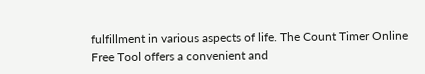fulfillment in various aspects of life. The Count Timer Online Free Tool offers a convenient and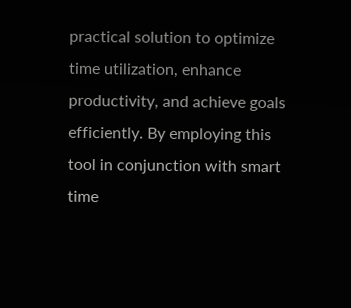practical solution to optimize time utilization, enhance productivity, and achieve goals efficiently. By employing this tool in conjunction with smart time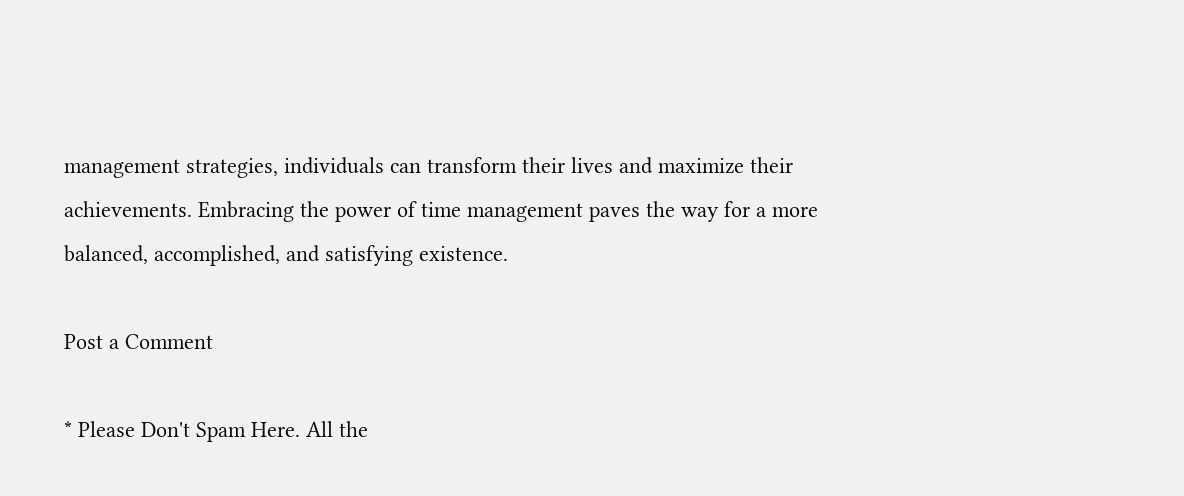management strategies, individuals can transform their lives and maximize their achievements. Embracing the power of time management paves the way for a more balanced, accomplished, and satisfying existence.

Post a Comment

* Please Don't Spam Here. All the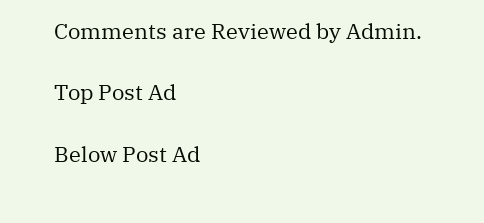Comments are Reviewed by Admin.

Top Post Ad

Below Post Ad